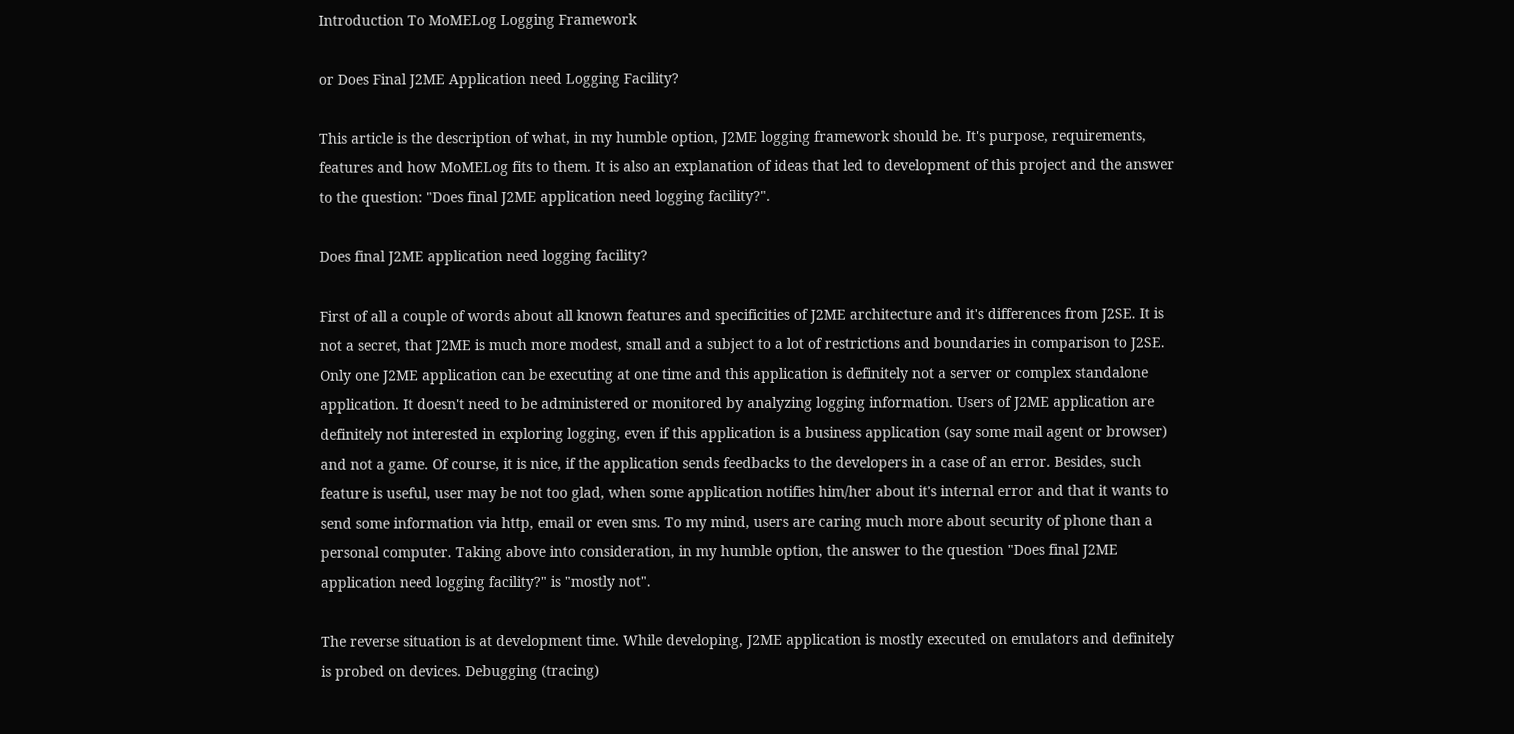Introduction To MoMELog Logging Framework

or Does Final J2ME Application need Logging Facility?

This article is the description of what, in my humble option, J2ME logging framework should be. It's purpose, requirements, features and how MoMELog fits to them. It is also an explanation of ideas that led to development of this project and the answer to the question: "Does final J2ME application need logging facility?".

Does final J2ME application need logging facility?

First of all a couple of words about all known features and specificities of J2ME architecture and it's differences from J2SE. It is not a secret, that J2ME is much more modest, small and a subject to a lot of restrictions and boundaries in comparison to J2SE. Only one J2ME application can be executing at one time and this application is definitely not a server or complex standalone application. It doesn't need to be administered or monitored by analyzing logging information. Users of J2ME application are definitely not interested in exploring logging, even if this application is a business application (say some mail agent or browser) and not a game. Of course, it is nice, if the application sends feedbacks to the developers in a case of an error. Besides, such feature is useful, user may be not too glad, when some application notifies him/her about it's internal error and that it wants to send some information via http, email or even sms. To my mind, users are caring much more about security of phone than a personal computer. Taking above into consideration, in my humble option, the answer to the question "Does final J2ME application need logging facility?" is "mostly not".

The reverse situation is at development time. While developing, J2ME application is mostly executed on emulators and definitely is probed on devices. Debugging (tracing)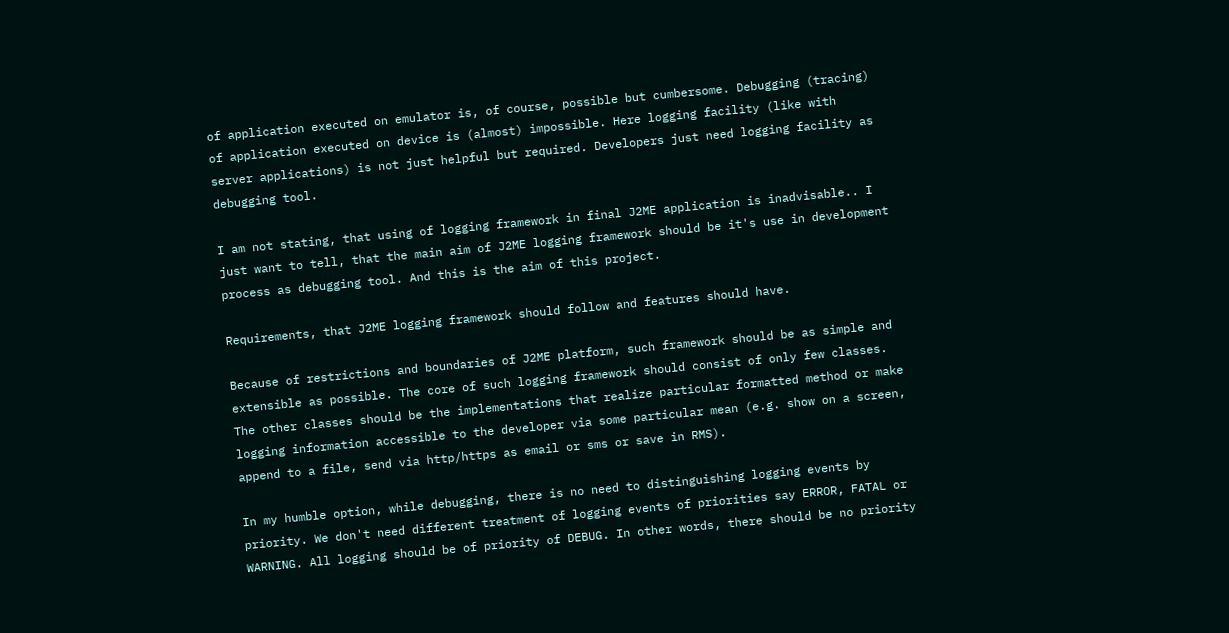of application executed on emulator is, of course, possible but cumbersome. Debugging (tracing) of application executed on device is (almost) impossible. Here logging facility (like with server applications) is not just helpful but required. Developers just need logging facility as debugging tool.

I am not stating, that using of logging framework in final J2ME application is inadvisable.. I just want to tell, that the main aim of J2ME logging framework should be it's use in development process as debugging tool. And this is the aim of this project.

Requirements, that J2ME logging framework should follow and features should have.

Because of restrictions and boundaries of J2ME platform, such framework should be as simple and extensible as possible. The core of such logging framework should consist of only few classes. The other classes should be the implementations that realize particular formatted method or make logging information accessible to the developer via some particular mean (e.g. show on a screen, append to a file, send via http/https as email or sms or save in RMS).

In my humble option, while debugging, there is no need to distinguishing logging events by priority. We don't need different treatment of logging events of priorities say ERROR, FATAL or WARNING. All logging should be of priority of DEBUG. In other words, there should be no priority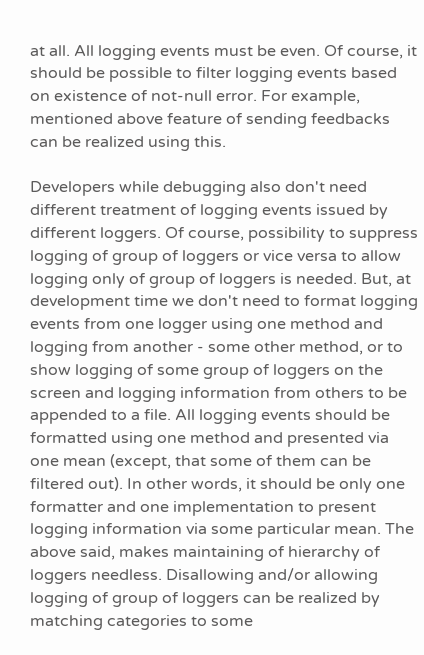at all. All logging events must be even. Of course, it should be possible to filter logging events based on existence of not-null error. For example, mentioned above feature of sending feedbacks can be realized using this.

Developers while debugging also don't need different treatment of logging events issued by different loggers. Of course, possibility to suppress logging of group of loggers or vice versa to allow logging only of group of loggers is needed. But, at development time we don't need to format logging events from one logger using one method and logging from another - some other method, or to show logging of some group of loggers on the screen and logging information from others to be appended to a file. All logging events should be formatted using one method and presented via one mean (except, that some of them can be filtered out). In other words, it should be only one formatter and one implementation to present logging information via some particular mean. The above said, makes maintaining of hierarchy of loggers needless. Disallowing and/or allowing logging of group of loggers can be realized by matching categories to some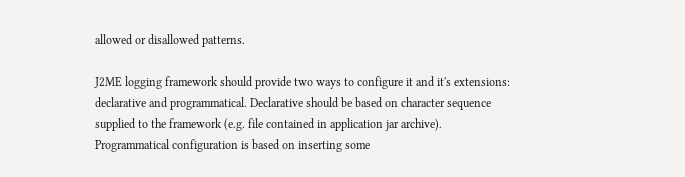allowed or disallowed patterns.

J2ME logging framework should provide two ways to configure it and it's extensions: declarative and programmatical. Declarative should be based on character sequence supplied to the framework (e.g. file contained in application jar archive). Programmatical configuration is based on inserting some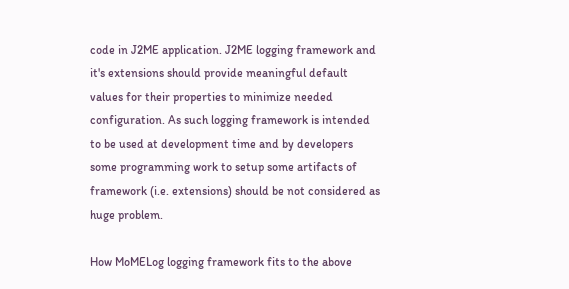code in J2ME application. J2ME logging framework and it's extensions should provide meaningful default values for their properties to minimize needed configuration. As such logging framework is intended to be used at development time and by developers some programming work to setup some artifacts of framework (i.e. extensions) should be not considered as huge problem.

How MoMELog logging framework fits to the above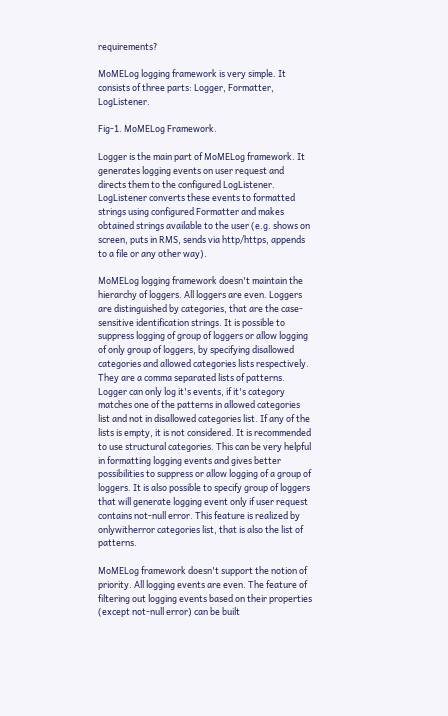requirements?

MoMELog logging framework is very simple. It consists of three parts: Logger, Formatter, LogListener.

Fig-1. MoMELog Framework.

Logger is the main part of MoMELog framework. It generates logging events on user request and directs them to the configured LogListener. LogListener converts these events to formatted strings using configured Formatter and makes obtained strings available to the user (e.g. shows on screen, puts in RMS, sends via http/https, appends to a file or any other way).

MoMELog logging framework doesn't maintain the hierarchy of loggers. All loggers are even. Loggers are distinguished by categories, that are the case-sensitive identification strings. It is possible to suppress logging of group of loggers or allow logging of only group of loggers, by specifying disallowed categories and allowed categories lists respectively. They are a comma separated lists of patterns. Logger can only log it's events, if it's category matches one of the patterns in allowed categories list and not in disallowed categories list. If any of the lists is empty, it is not considered. It is recommended to use structural categories. This can be very helpful in formatting logging events and gives better possibilities to suppress or allow logging of a group of loggers. It is also possible to specify group of loggers that will generate logging event only if user request contains not-null error. This feature is realized by onlywitherror categories list, that is also the list of patterns.

MoMELog framework doesn't support the notion of priority. All logging events are even. The feature of filtering out logging events based on their properties (except not-null error) can be built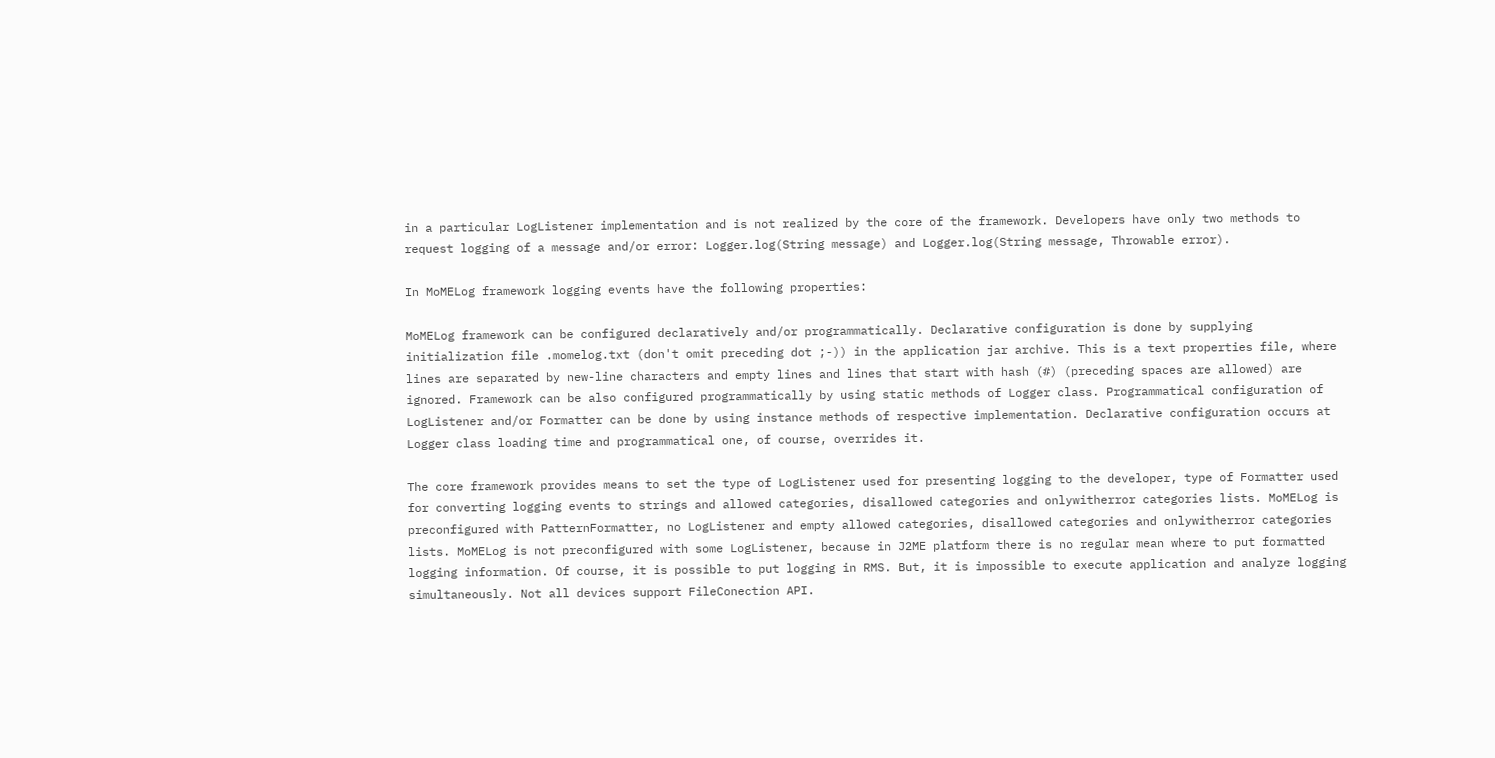in a particular LogListener implementation and is not realized by the core of the framework. Developers have only two methods to request logging of a message and/or error: Logger.log(String message) and Logger.log(String message, Throwable error).

In MoMELog framework logging events have the following properties:

MoMELog framework can be configured declaratively and/or programmatically. Declarative configuration is done by supplying initialization file .momelog.txt (don't omit preceding dot ;-)) in the application jar archive. This is a text properties file, where lines are separated by new-line characters and empty lines and lines that start with hash (#) (preceding spaces are allowed) are ignored. Framework can be also configured programmatically by using static methods of Logger class. Programmatical configuration of LogListener and/or Formatter can be done by using instance methods of respective implementation. Declarative configuration occurs at Logger class loading time and programmatical one, of course, overrides it.

The core framework provides means to set the type of LogListener used for presenting logging to the developer, type of Formatter used for converting logging events to strings and allowed categories, disallowed categories and onlywitherror categories lists. MoMELog is preconfigured with PatternFormatter, no LogListener and empty allowed categories, disallowed categories and onlywitherror categories lists. MoMELog is not preconfigured with some LogListener, because in J2ME platform there is no regular mean where to put formatted logging information. Of course, it is possible to put logging in RMS. But, it is impossible to execute application and analyze logging simultaneously. Not all devices support FileConection API.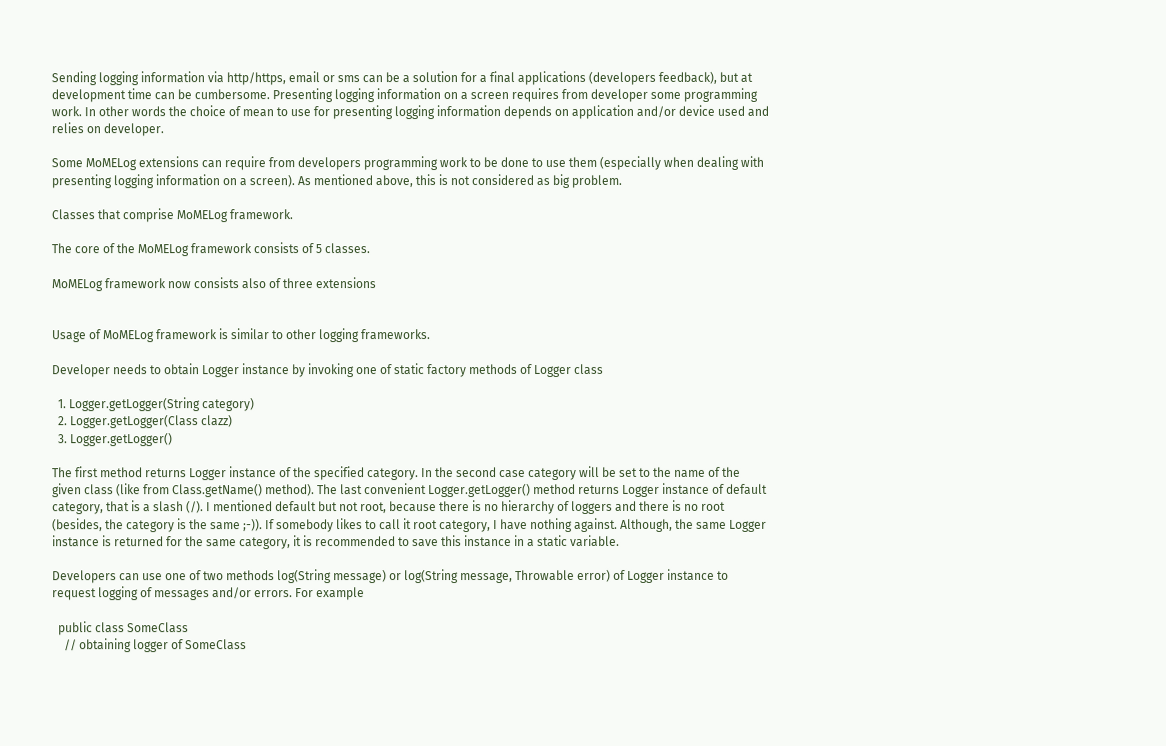Sending logging information via http/https, email or sms can be a solution for a final applications (developers feedback), but at development time can be cumbersome. Presenting logging information on a screen requires from developer some programming work. In other words the choice of mean to use for presenting logging information depends on application and/or device used and relies on developer.

Some MoMELog extensions can require from developers programming work to be done to use them (especially when dealing with presenting logging information on a screen). As mentioned above, this is not considered as big problem.

Classes that comprise MoMELog framework.

The core of the MoMELog framework consists of 5 classes.

MoMELog framework now consists also of three extensions


Usage of MoMELog framework is similar to other logging frameworks.

Developer needs to obtain Logger instance by invoking one of static factory methods of Logger class

  1. Logger.getLogger(String category)
  2. Logger.getLogger(Class clazz)
  3. Logger.getLogger()

The first method returns Logger instance of the specified category. In the second case category will be set to the name of the given class (like from Class.getName() method). The last convenient Logger.getLogger() method returns Logger instance of default category, that is a slash (/). I mentioned default but not root, because there is no hierarchy of loggers and there is no root (besides, the category is the same ;-)). If somebody likes to call it root category, I have nothing against. Although, the same Logger instance is returned for the same category, it is recommended to save this instance in a static variable.

Developers can use one of two methods log(String message) or log(String message, Throwable error) of Logger instance to request logging of messages and/or errors. For example

  public class SomeClass
    // obtaining logger of SomeClass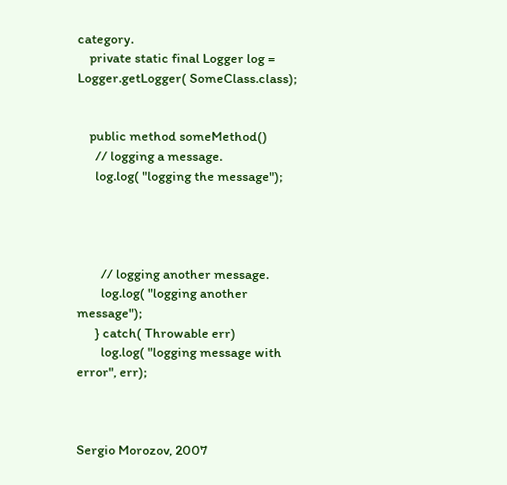category.
    private static final Logger log = Logger.getLogger( SomeClass.class);


    public method someMethod()
      // logging a message.
      log.log( "logging the message");




        // logging another message.
        log.log( "logging another message");
      } catch( Throwable err)
        log.log( "logging message with error", err);



Sergio Morozov, 2007